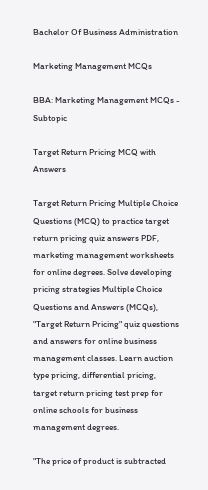Bachelor Of Business Administration

Marketing Management MCQs

BBA: Marketing Management MCQs - Subtopic

Target Return Pricing MCQ with Answers

Target Return Pricing Multiple Choice Questions (MCQ) to practice target return pricing quiz answers PDF, marketing management worksheets for online degrees. Solve developing pricing strategies Multiple Choice Questions and Answers (MCQs), "Target Return Pricing" quiz questions and answers for online business management classes. Learn auction type pricing, differential pricing, target return pricing test prep for online schools for business management degrees.

"The price of product is subtracted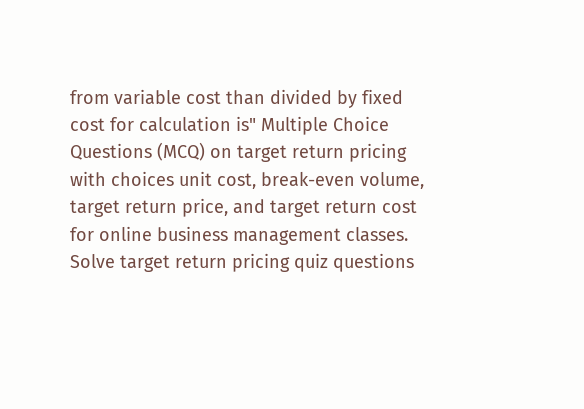from variable cost than divided by fixed cost for calculation is" Multiple Choice Questions (MCQ) on target return pricing with choices unit cost, break-even volume, target return price, and target return cost for online business management classes. Solve target return pricing quiz questions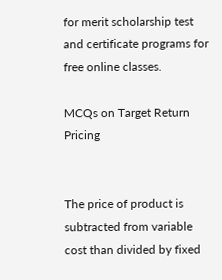for merit scholarship test and certificate programs for free online classes.

MCQs on Target Return Pricing


The price of product is subtracted from variable cost than divided by fixed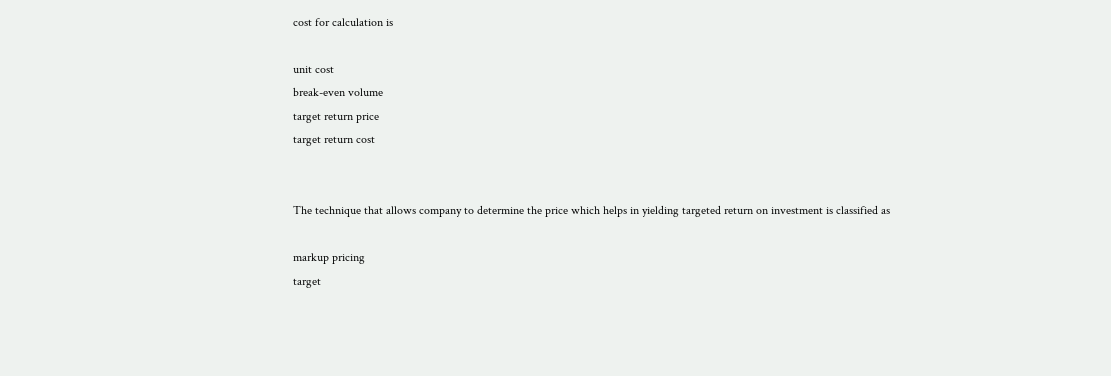cost for calculation is

unit cost
break-even volume
target return price
target return cost


The technique that allows company to determine the price which helps in yielding targeted return on investment is classified as

markup pricing
target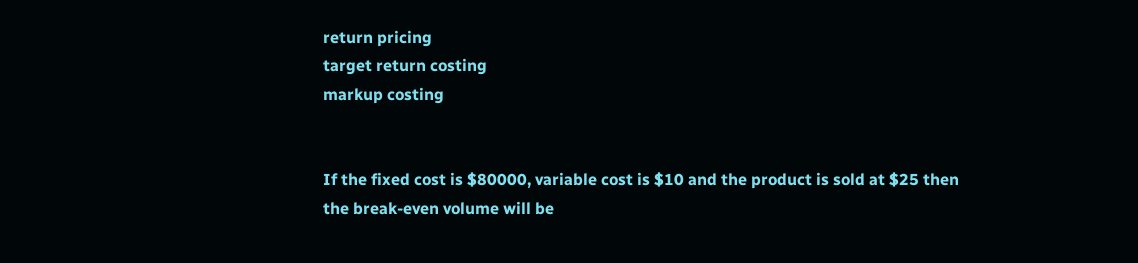return pricing
target return costing
markup costing


If the fixed cost is $80000, variable cost is $10 and the product is sold at $25 then the break-even volume will be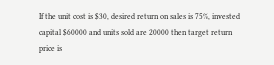If the unit cost is $30, desired return on sales is 75%, invested capital $60000 and units sold are 20000 then target return price is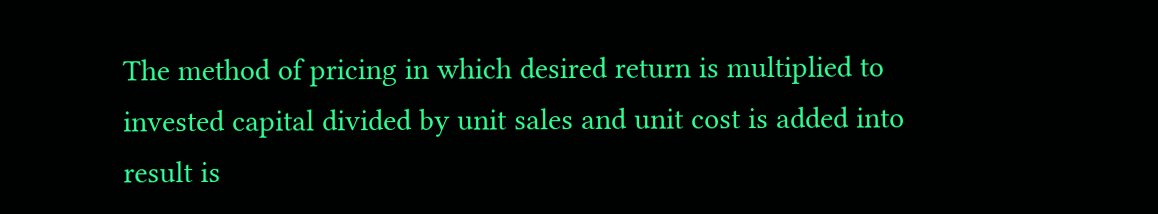The method of pricing in which desired return is multiplied to invested capital divided by unit sales and unit cost is added into result is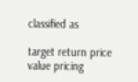classified as

target return price
value pricing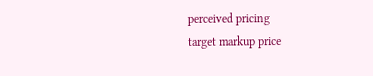perceived pricing
target markup price